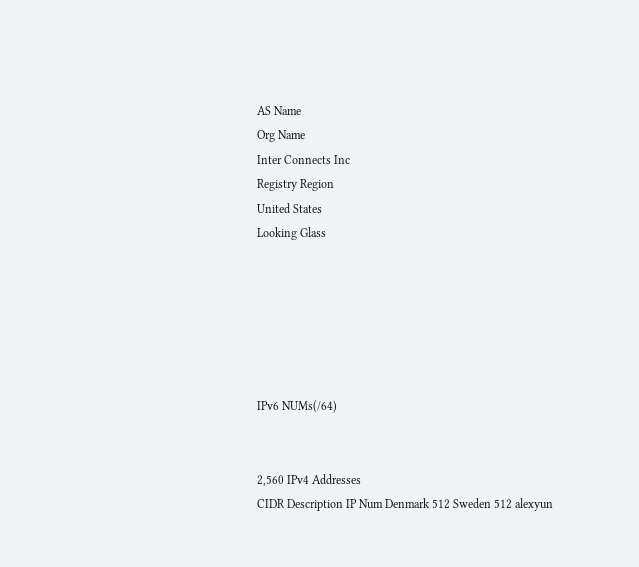AS Name
Org Name
Inter Connects Inc
Registry Region
United States
Looking Glass






IPv6 NUMs(/64)


2,560 IPv4 Addresses
CIDR Description IP Num Denmark 512 Sweden 512 alexyun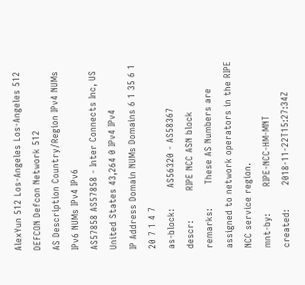AlexYun 512 Los-Angeles Los-Angeles 512 DEFCON Defcon Network 512
AS Description Country/Region IPv4 NUMs IPv6 NUMs IPv4 IPv6
AS57858 AS57858 - Inter Connects Inc, US United States 43,264 0 IPv4 IPv4
IP Address Domain NUMs Domains 6 1 35 6 1 20 7 1 4 7
as-block:       AS56320 - AS58367
descr:          RIPE NCC ASN block
remarks:        These AS Numbers are assigned to network operators in the RIPE NCC service region.
mnt-by:         RIPE-NCC-HM-MNT
created:        2018-11-22T15:27:34Z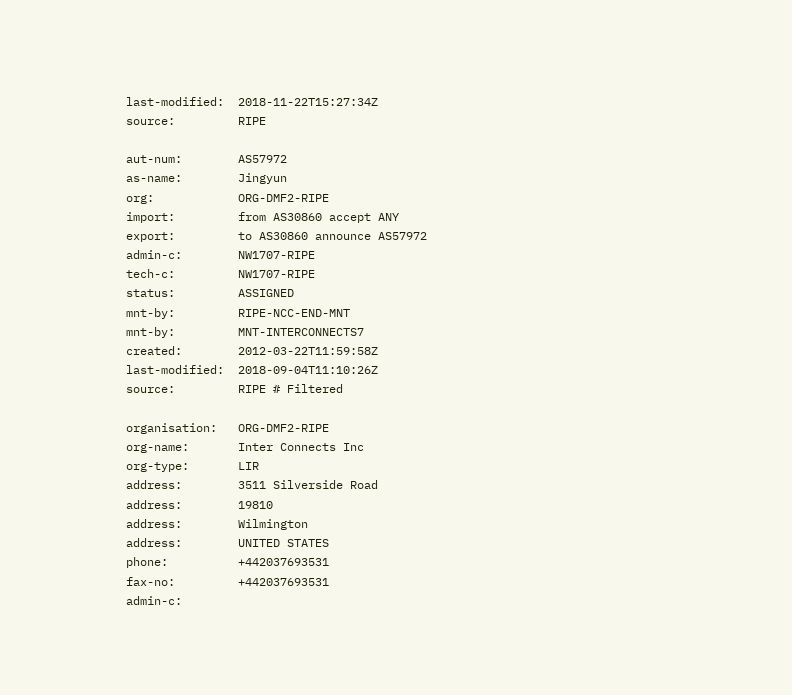last-modified:  2018-11-22T15:27:34Z
source:         RIPE

aut-num:        AS57972
as-name:        Jingyun
org:            ORG-DMF2-RIPE
import:         from AS30860 accept ANY
export:         to AS30860 announce AS57972
admin-c:        NW1707-RIPE
tech-c:         NW1707-RIPE
status:         ASSIGNED
mnt-by:         RIPE-NCC-END-MNT
mnt-by:         MNT-INTERCONNECTS7
created:        2012-03-22T11:59:58Z
last-modified:  2018-09-04T11:10:26Z
source:         RIPE # Filtered

organisation:   ORG-DMF2-RIPE
org-name:       Inter Connects Inc
org-type:       LIR
address:        3511 Silverside Road
address:        19810
address:        Wilmington
address:        UNITED STATES
phone:          +442037693531
fax-no:         +442037693531
admin-c: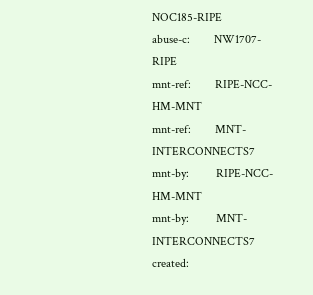NOC185-RIPE
abuse-c:        NW1707-RIPE
mnt-ref:        RIPE-NCC-HM-MNT
mnt-ref:        MNT-INTERCONNECTS7
mnt-by:         RIPE-NCC-HM-MNT
mnt-by:         MNT-INTERCONNECTS7
created: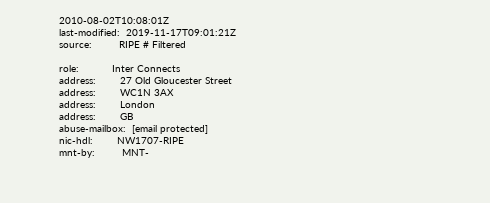2010-08-02T10:08:01Z
last-modified:  2019-11-17T09:01:21Z
source:         RIPE # Filtered

role:           Inter Connects
address:        27 Old Gloucester Street
address:        WC1N 3AX
address:        London
address:        GB
abuse-mailbox:  [email protected]
nic-hdl:        NW1707-RIPE
mnt-by:         MNT-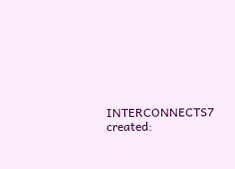INTERCONNECTS7
created: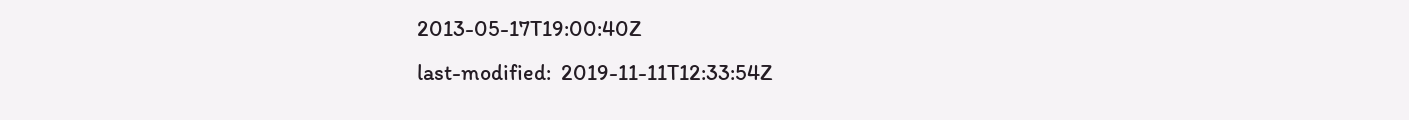2013-05-17T19:00:40Z
last-modified:  2019-11-11T12:33:54Z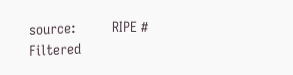source:         RIPE # Filtered